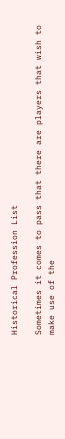Historical Profession List

Sometimes it comes to pass that there are players that wish to make use of the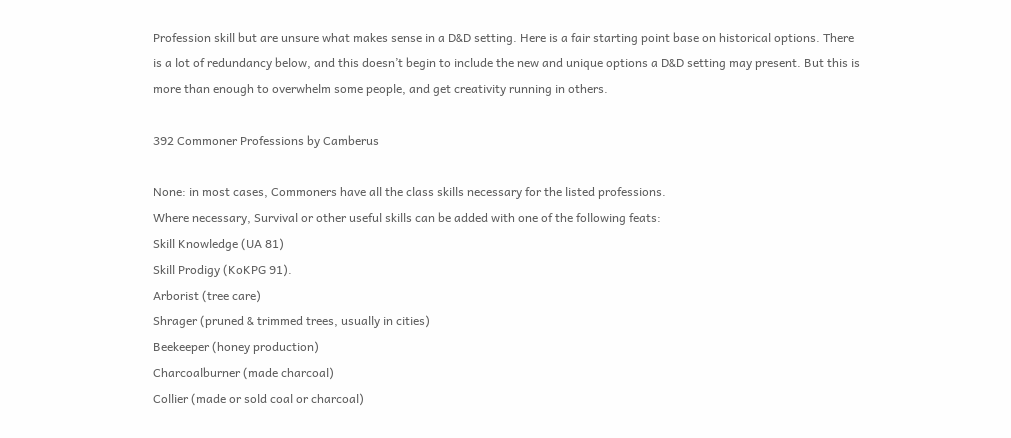Profession skill but are unsure what makes sense in a D&D setting. Here is a fair starting point base on historical options. There is a lot of redundancy below, and this doesn’t begin to include the new and unique options a D&D setting may present. But this is more than enough to overwhelm some people, and get creativity running in others.

392 Commoner Professions by Camberus

None: in most cases, Commoners have all the class skills necessary for the listed professions.
Where necessary, Survival or other useful skills can be added with one of the following feats:
Skill Knowledge (UA 81)
Skill Prodigy (KoKPG 91).
Arborist (tree care)
Shrager (pruned & trimmed trees, usually in cities)
Beekeeper (honey production)
Charcoalburner (made charcoal)
Collier (made or sold coal or charcoal)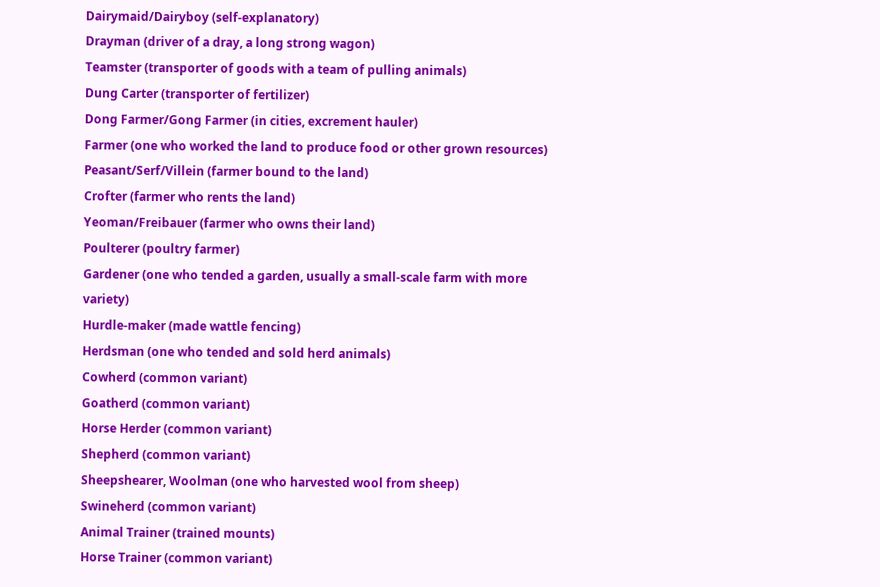Dairymaid/Dairyboy (self-explanatory)
Drayman (driver of a dray, a long strong wagon)
Teamster (transporter of goods with a team of pulling animals)
Dung Carter (transporter of fertilizer)
Dong Farmer/Gong Farmer (in cities, excrement hauler)
Farmer (one who worked the land to produce food or other grown resources)
Peasant/Serf/Villein (farmer bound to the land)
Crofter (farmer who rents the land)
Yeoman/Freibauer (farmer who owns their land)
Poulterer (poultry farmer)
Gardener (one who tended a garden, usually a small-scale farm with more variety)
Hurdle-maker (made wattle fencing)
Herdsman (one who tended and sold herd animals)
Cowherd (common variant)
Goatherd (common variant)
Horse Herder (common variant)
Shepherd (common variant)
Sheepshearer, Woolman (one who harvested wool from sheep)
Swineherd (common variant)
Animal Trainer (trained mounts)
Horse Trainer (common variant)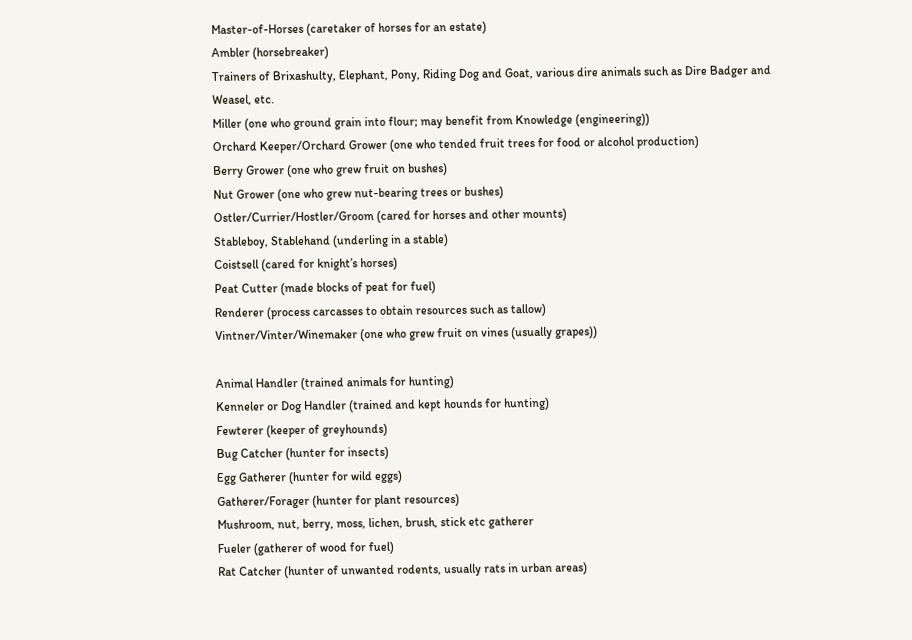Master-of-Horses (caretaker of horses for an estate)
Ambler (horsebreaker)
Trainers of Brixashulty, Elephant, Pony, Riding Dog and Goat, various dire animals such as Dire Badger and Weasel, etc.
Miller (one who ground grain into flour; may benefit from Knowledge (engineering))
Orchard Keeper/Orchard Grower (one who tended fruit trees for food or alcohol production)
Berry Grower (one who grew fruit on bushes)
Nut Grower (one who grew nut-bearing trees or bushes)
Ostler/Currier/Hostler/Groom (cared for horses and other mounts)
Stableboy, Stablehand (underling in a stable)
Coistsell (cared for knight’s horses)
Peat Cutter (made blocks of peat for fuel)
Renderer (process carcasses to obtain resources such as tallow)
Vintner/Vinter/Winemaker (one who grew fruit on vines (usually grapes))

Animal Handler (trained animals for hunting)
Kenneler or Dog Handler (trained and kept hounds for hunting)
Fewterer (keeper of greyhounds)
Bug Catcher (hunter for insects)
Egg Gatherer (hunter for wild eggs)
Gatherer/Forager (hunter for plant resources)
Mushroom, nut, berry, moss, lichen, brush, stick etc gatherer
Fueler (gatherer of wood for fuel)
Rat Catcher (hunter of unwanted rodents, usually rats in urban areas)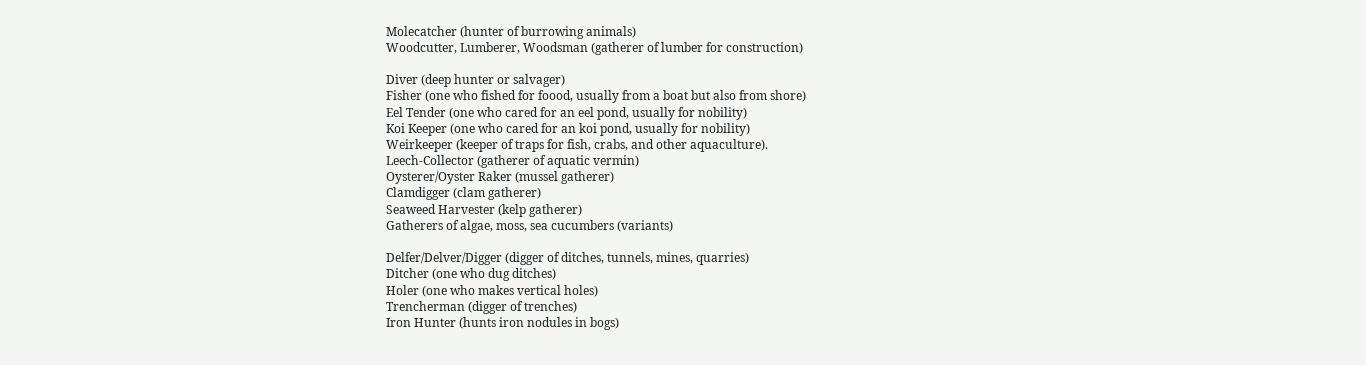Molecatcher (hunter of burrowing animals)
Woodcutter, Lumberer, Woodsman (gatherer of lumber for construction)

Diver (deep hunter or salvager)
Fisher (one who fished for foood, usually from a boat but also from shore)
Eel Tender (one who cared for an eel pond, usually for nobility)
Koi Keeper (one who cared for an koi pond, usually for nobility)
Weirkeeper (keeper of traps for fish, crabs, and other aquaculture).
Leech-Collector (gatherer of aquatic vermin)
Oysterer/Oyster Raker (mussel gatherer)
Clamdigger (clam gatherer)
Seaweed Harvester (kelp gatherer)
Gatherers of algae, moss, sea cucumbers (variants)

Delfer/Delver/Digger (digger of ditches, tunnels, mines, quarries)
Ditcher (one who dug ditches)
Holer (one who makes vertical holes)
Trencherman (digger of trenches)
Iron Hunter (hunts iron nodules in bogs)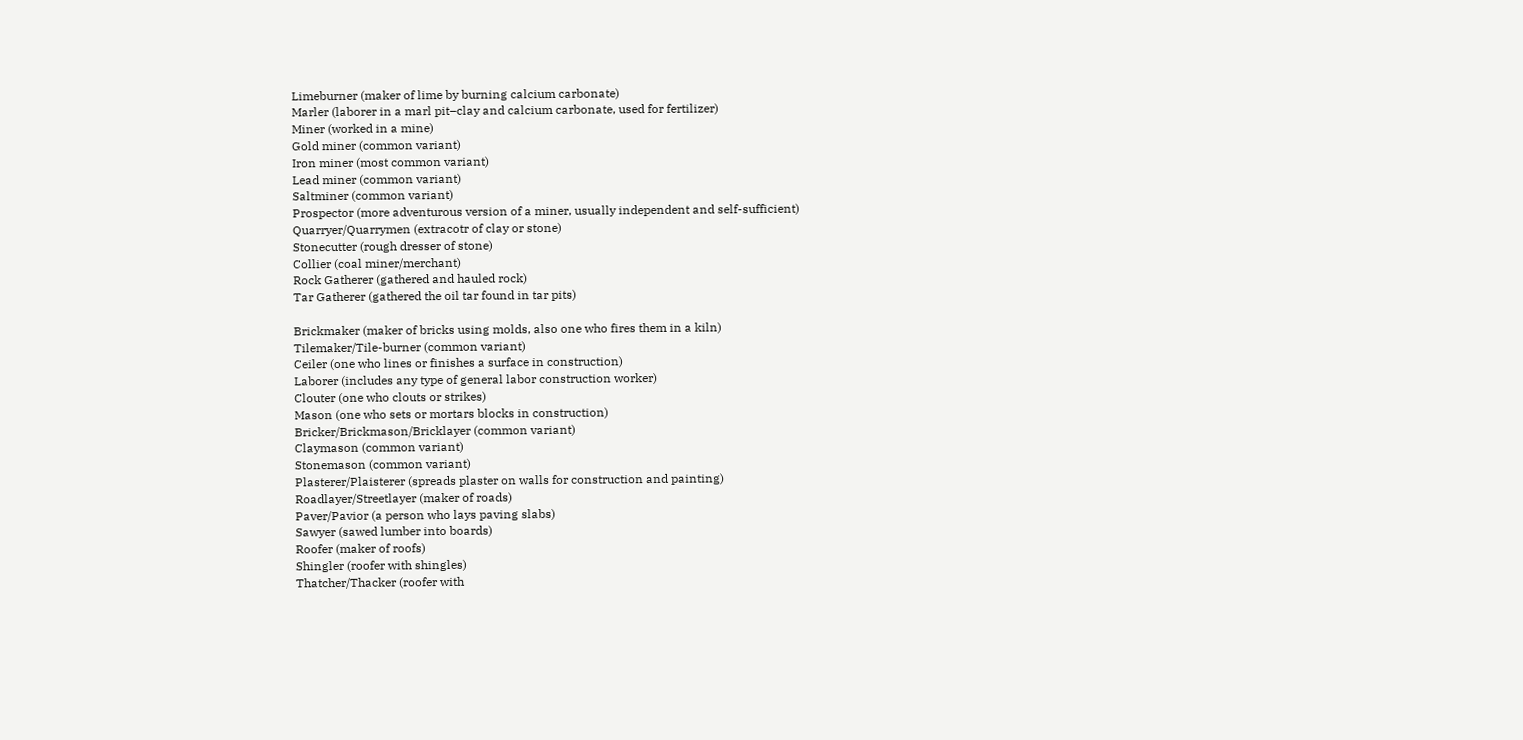Limeburner (maker of lime by burning calcium carbonate)
Marler (laborer in a marl pit–clay and calcium carbonate, used for fertilizer)
Miner (worked in a mine)
Gold miner (common variant)
Iron miner (most common variant)
Lead miner (common variant)
Saltminer (common variant)
Prospector (more adventurous version of a miner, usually independent and self-sufficient)
Quarryer/Quarrymen (extracotr of clay or stone)
Stonecutter (rough dresser of stone)
Collier (coal miner/merchant)
Rock Gatherer (gathered and hauled rock)
Tar Gatherer (gathered the oil tar found in tar pits)

Brickmaker (maker of bricks using molds, also one who fires them in a kiln)
Tilemaker/Tile-burner (common variant)
Ceiler (one who lines or finishes a surface in construction)
Laborer (includes any type of general labor construction worker)
Clouter (one who clouts or strikes)
Mason (one who sets or mortars blocks in construction)
Bricker/Brickmason/Bricklayer (common variant)
Claymason (common variant)
Stonemason (common variant)
Plasterer/Plaisterer (spreads plaster on walls for construction and painting)
Roadlayer/Streetlayer (maker of roads)
Paver/Pavior (a person who lays paving slabs)
Sawyer (sawed lumber into boards)
Roofer (maker of roofs)
Shingler (roofer with shingles)
Thatcher/Thacker (roofer with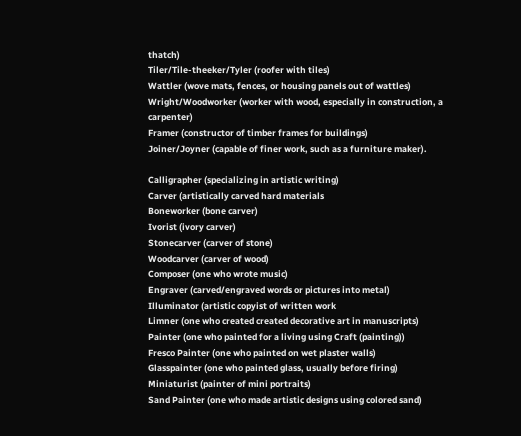thatch)
Tiler/Tile-theeker/Tyler (roofer with tiles)
Wattler (wove mats, fences, or housing panels out of wattles)
Wright/Woodworker (worker with wood, especially in construction, a carpenter)
Framer (constructor of timber frames for buildings)
Joiner/Joyner (capable of finer work, such as a furniture maker).

Calligrapher (specializing in artistic writing)
Carver (artistically carved hard materials
Boneworker (bone carver)
Ivorist (ivory carver)
Stonecarver (carver of stone)
Woodcarver (carver of wood)
Composer (one who wrote music)
Engraver (carved/engraved words or pictures into metal)
Illuminator (artistic copyist of written work
Limner (one who created created decorative art in manuscripts)
Painter (one who painted for a living using Craft (painting))
Fresco Painter (one who painted on wet plaster walls)
Glasspainter (one who painted glass, usually before firing)
Miniaturist (painter of mini portraits)
Sand Painter (one who made artistic designs using colored sand)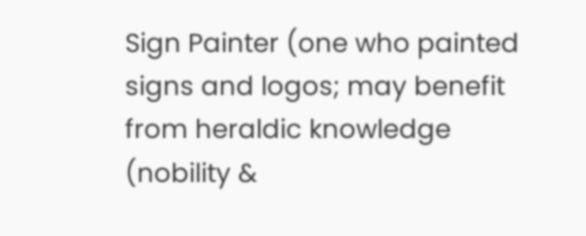Sign Painter (one who painted signs and logos; may benefit from heraldic knowledge (nobility &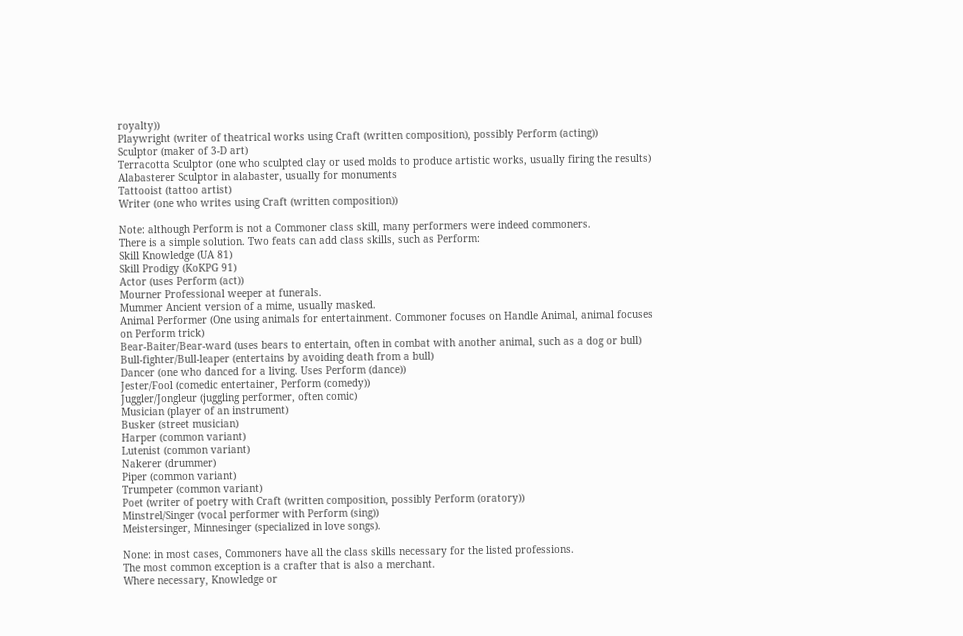royalty))
Playwright (writer of theatrical works using Craft (written composition), possibly Perform (acting))
Sculptor (maker of 3-D art)
Terracotta Sculptor (one who sculpted clay or used molds to produce artistic works, usually firing the results)
Alabasterer Sculptor in alabaster, usually for monuments
Tattooist (tattoo artist)
Writer (one who writes using Craft (written composition))

Note: although Perform is not a Commoner class skill, many performers were indeed commoners.
There is a simple solution. Two feats can add class skills, such as Perform:
Skill Knowledge (UA 81)
Skill Prodigy (KoKPG 91)
Actor (uses Perform (act))
Mourner Professional weeper at funerals.
Mummer Ancient version of a mime, usually masked.
Animal Performer (One using animals for entertainment. Commoner focuses on Handle Animal, animal focuses on Perform trick)
Bear-Baiter/Bear-ward (uses bears to entertain, often in combat with another animal, such as a dog or bull)
Bull-fighter/Bull-leaper (entertains by avoiding death from a bull)
Dancer (one who danced for a living. Uses Perform (dance))
Jester/Fool (comedic entertainer, Perform (comedy))
Juggler/Jongleur (juggling performer, often comic)
Musician (player of an instrument)
Busker (street musician)
Harper (common variant)
Lutenist (common variant)
Nakerer (drummer)
Piper (common variant)
Trumpeter (common variant)
Poet (writer of poetry with Craft (written composition, possibly Perform (oratory))
Minstrel/Singer (vocal performer with Perform (sing))
Meistersinger, Minnesinger (specialized in love songs).

None: in most cases, Commoners have all the class skills necessary for the listed professions.
The most common exception is a crafter that is also a merchant.
Where necessary, Knowledge or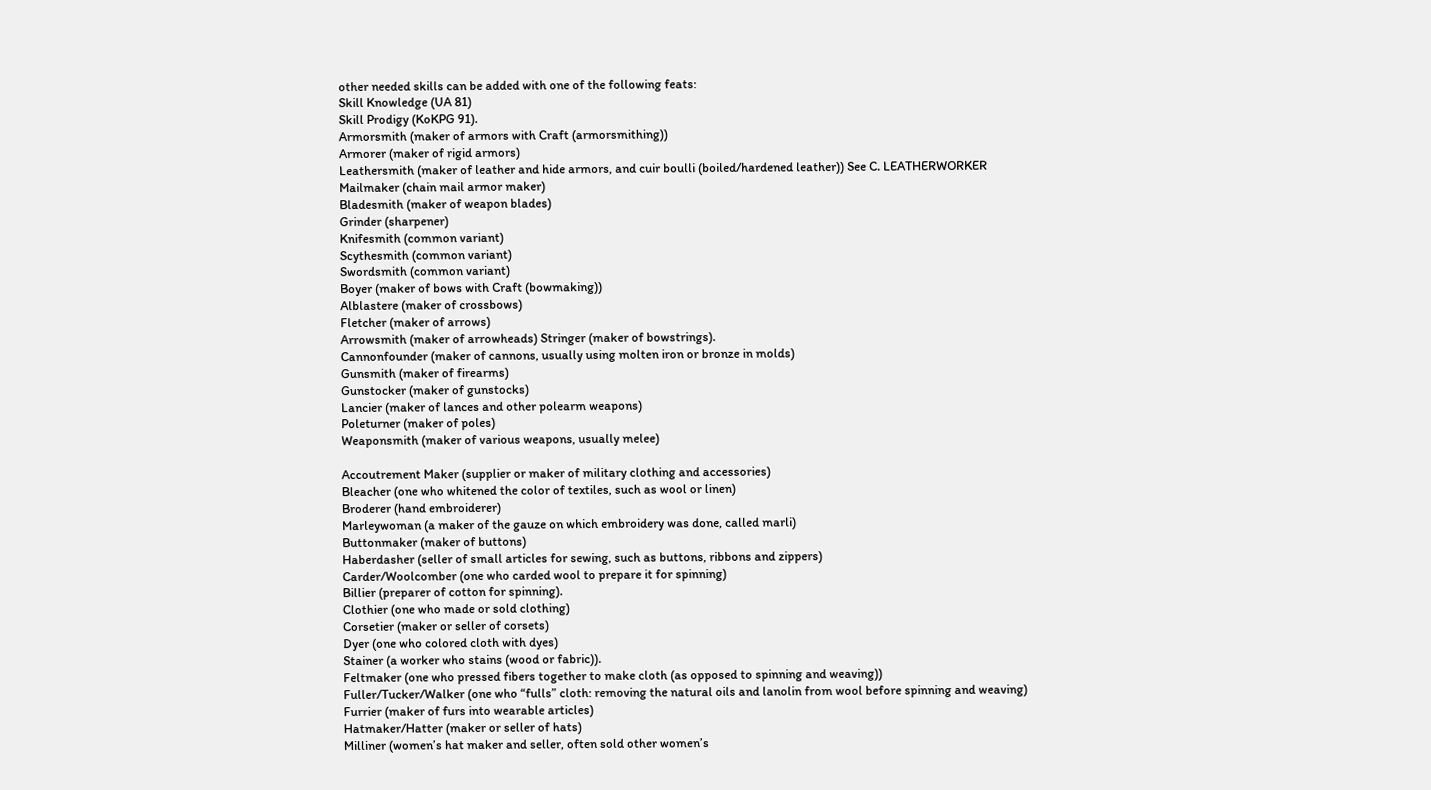other needed skills can be added with one of the following feats:
Skill Knowledge (UA 81)
Skill Prodigy (KoKPG 91).
Armorsmith (maker of armors with Craft (armorsmithing))
Armorer (maker of rigid armors)
Leathersmith (maker of leather and hide armors, and cuir boulli (boiled/hardened leather)) See C. LEATHERWORKER
Mailmaker (chain mail armor maker)
Bladesmith (maker of weapon blades)
Grinder (sharpener)
Knifesmith (common variant)
Scythesmith (common variant)
Swordsmith (common variant)
Boyer (maker of bows with Craft (bowmaking))
Alblastere (maker of crossbows)
Fletcher (maker of arrows)
Arrowsmith (maker of arrowheads) Stringer (maker of bowstrings).
Cannonfounder (maker of cannons, usually using molten iron or bronze in molds)
Gunsmith (maker of firearms)
Gunstocker (maker of gunstocks)
Lancier (maker of lances and other polearm weapons)
Poleturner (maker of poles)
Weaponsmith (maker of various weapons, usually melee)

Accoutrement Maker (supplier or maker of military clothing and accessories)
Bleacher (one who whitened the color of textiles, such as wool or linen)
Broderer (hand embroiderer)
Marleywoman (a maker of the gauze on which embroidery was done, called marli)
Buttonmaker (maker of buttons)
Haberdasher (seller of small articles for sewing, such as buttons, ribbons and zippers)
Carder/Woolcomber (one who carded wool to prepare it for spinning)
Billier (preparer of cotton for spinning).
Clothier (one who made or sold clothing)
Corsetier (maker or seller of corsets)
Dyer (one who colored cloth with dyes)
Stainer (a worker who stains (wood or fabric)).
Feltmaker (one who pressed fibers together to make cloth (as opposed to spinning and weaving))
Fuller/Tucker/Walker (one who “fulls” cloth: removing the natural oils and lanolin from wool before spinning and weaving)
Furrier (maker of furs into wearable articles)
Hatmaker/Hatter (maker or seller of hats)
Milliner (women’s hat maker and seller, often sold other women’s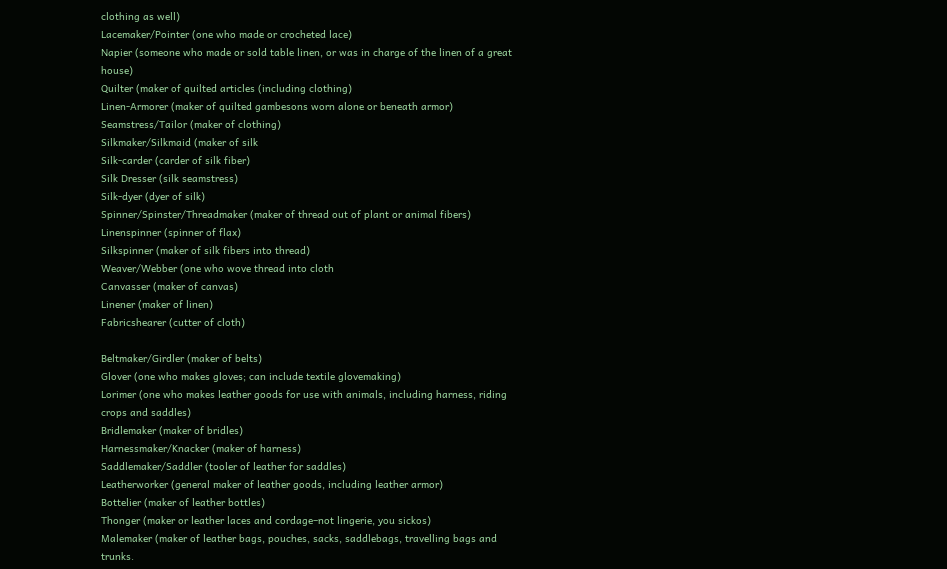clothing as well)
Lacemaker/Pointer (one who made or crocheted lace)
Napier (someone who made or sold table linen, or was in charge of the linen of a great house)
Quilter (maker of quilted articles (including clothing)
Linen-Armorer (maker of quilted gambesons worn alone or beneath armor)
Seamstress/Tailor (maker of clothing)
Silkmaker/Silkmaid (maker of silk
Silk-carder (carder of silk fiber)
Silk Dresser (silk seamstress)
Silk-dyer (dyer of silk)
Spinner/Spinster/Threadmaker (maker of thread out of plant or animal fibers)
Linenspinner (spinner of flax)
Silkspinner (maker of silk fibers into thread)
Weaver/Webber (one who wove thread into cloth
Canvasser (maker of canvas)
Linener (maker of linen)
Fabricshearer (cutter of cloth)

Beltmaker/Girdler (maker of belts)
Glover (one who makes gloves; can include textile glovemaking)
Lorimer (one who makes leather goods for use with animals, including harness, riding crops and saddles)
Bridlemaker (maker of bridles)
Harnessmaker/Knacker (maker of harness)
Saddlemaker/Saddler (tooler of leather for saddles)
Leatherworker (general maker of leather goods, including leather armor)
Bottelier (maker of leather bottles)
Thonger (maker or leather laces and cordage–not lingerie, you sickos)
Malemaker (maker of leather bags, pouches, sacks, saddlebags, travelling bags and trunks.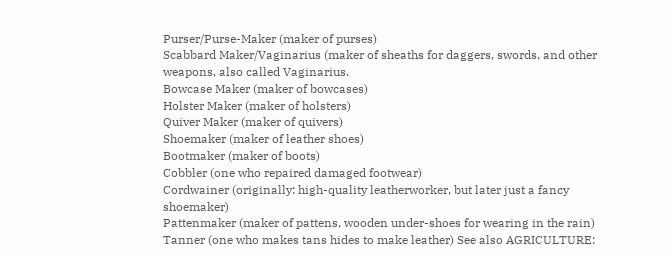Purser/Purse-Maker (maker of purses)
Scabbard Maker/Vaginarius (maker of sheaths for daggers, swords, and other weapons, also called Vaginarius.
Bowcase Maker (maker of bowcases)
Holster Maker (maker of holsters)
Quiver Maker (maker of quivers)
Shoemaker (maker of leather shoes)
Bootmaker (maker of boots)
Cobbler (one who repaired damaged footwear)
Cordwainer (originally: high-quality leatherworker, but later just a fancy shoemaker)
Pattenmaker (maker of pattens, wooden under-shoes for wearing in the rain)
Tanner (one who makes tans hides to make leather) See also AGRICULTURE: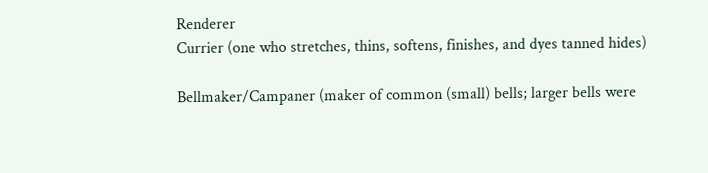Renderer
Currier (one who stretches, thins, softens, finishes, and dyes tanned hides)

Bellmaker/Campaner (maker of common (small) bells; larger bells were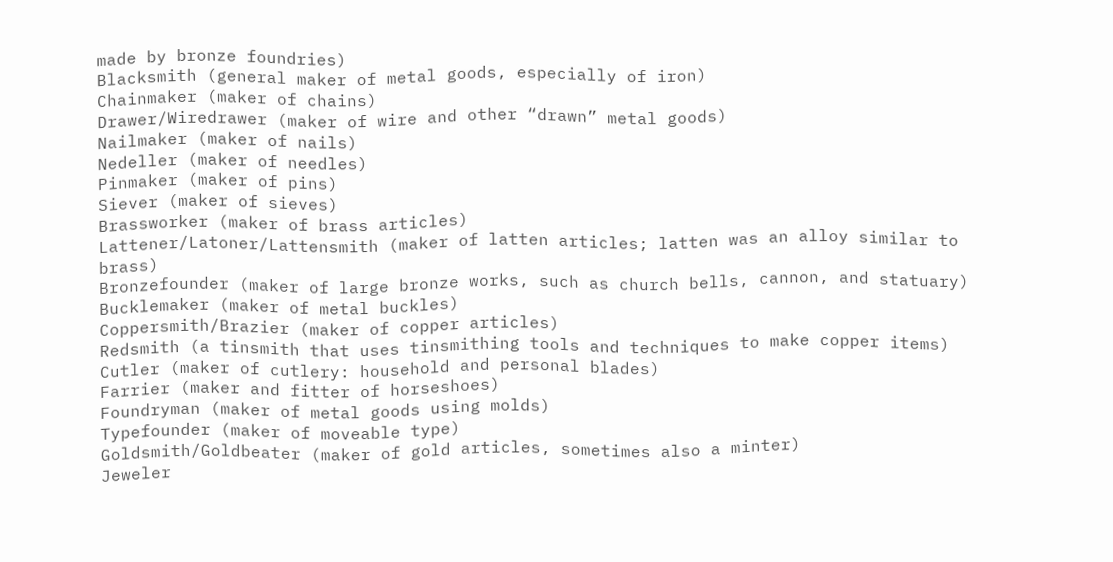made by bronze foundries)
Blacksmith (general maker of metal goods, especially of iron)
Chainmaker (maker of chains)
Drawer/Wiredrawer (maker of wire and other “drawn” metal goods)
Nailmaker (maker of nails)
Nedeller (maker of needles)
Pinmaker (maker of pins)
Siever (maker of sieves)
Brassworker (maker of brass articles)
Lattener/Latoner/Lattensmith (maker of latten articles; latten was an alloy similar to brass)
Bronzefounder (maker of large bronze works, such as church bells, cannon, and statuary)
Bucklemaker (maker of metal buckles)
Coppersmith/Brazier (maker of copper articles)
Redsmith (a tinsmith that uses tinsmithing tools and techniques to make copper items)
Cutler (maker of cutlery: household and personal blades)
Farrier (maker and fitter of horseshoes)
Foundryman (maker of metal goods using molds)
Typefounder (maker of moveable type)
Goldsmith/Goldbeater (maker of gold articles, sometimes also a minter)
Jeweler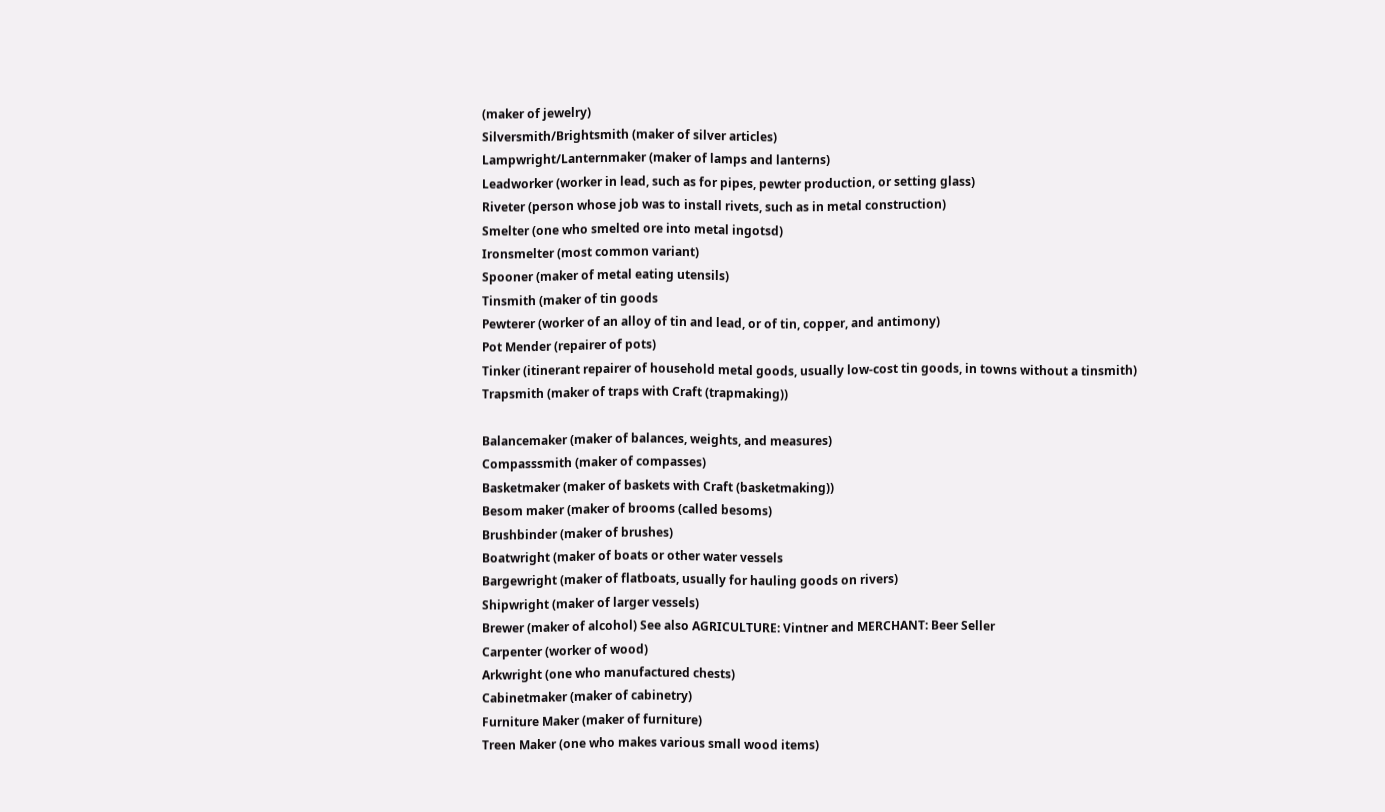(maker of jewelry)
Silversmith/Brightsmith (maker of silver articles)
Lampwright/Lanternmaker (maker of lamps and lanterns)
Leadworker (worker in lead, such as for pipes, pewter production, or setting glass)
Riveter (person whose job was to install rivets, such as in metal construction)
Smelter (one who smelted ore into metal ingotsd)
Ironsmelter (most common variant)
Spooner (maker of metal eating utensils)
Tinsmith (maker of tin goods
Pewterer (worker of an alloy of tin and lead, or of tin, copper, and antimony)
Pot Mender (repairer of pots)
Tinker (itinerant repairer of household metal goods, usually low-cost tin goods, in towns without a tinsmith)
Trapsmith (maker of traps with Craft (trapmaking))

Balancemaker (maker of balances, weights, and measures)
Compasssmith (maker of compasses)
Basketmaker (maker of baskets with Craft (basketmaking))
Besom maker (maker of brooms (called besoms)
Brushbinder (maker of brushes)
Boatwright (maker of boats or other water vessels
Bargewright (maker of flatboats, usually for hauling goods on rivers)
Shipwright (maker of larger vessels)
Brewer (maker of alcohol) See also AGRICULTURE: Vintner and MERCHANT: Beer Seller
Carpenter (worker of wood)
Arkwright (one who manufactured chests)
Cabinetmaker (maker of cabinetry)
Furniture Maker (maker of furniture)
Treen Maker (one who makes various small wood items)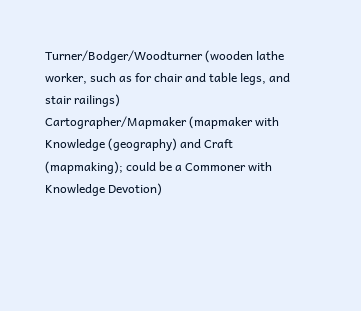Turner/Bodger/Woodturner (wooden lathe worker, such as for chair and table legs, and stair railings)
Cartographer/Mapmaker (mapmaker with Knowledge (geography) and Craft (mapmaking); could be a Commoner with Knowledge Devotion)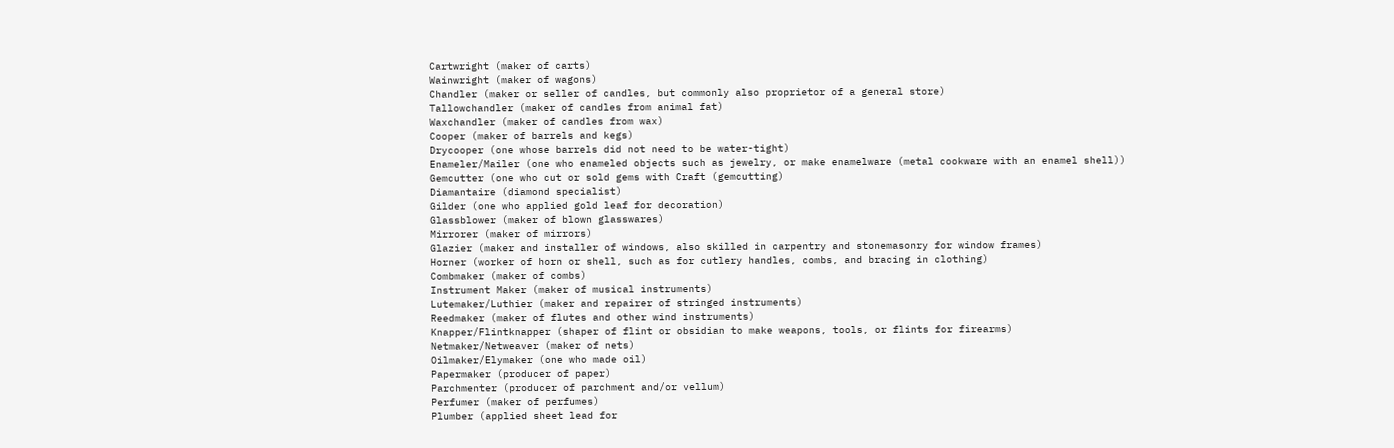Cartwright (maker of carts)
Wainwright (maker of wagons)
Chandler (maker or seller of candles, but commonly also proprietor of a general store)
Tallowchandler (maker of candles from animal fat)
Waxchandler (maker of candles from wax)
Cooper (maker of barrels and kegs)
Drycooper (one whose barrels did not need to be water-tight)
Enameler/Mailer (one who enameled objects such as jewelry, or make enamelware (metal cookware with an enamel shell))
Gemcutter (one who cut or sold gems with Craft (gemcutting)
Diamantaire (diamond specialist)
Gilder (one who applied gold leaf for decoration)
Glassblower (maker of blown glasswares)
Mirrorer (maker of mirrors)
Glazier (maker and installer of windows, also skilled in carpentry and stonemasonry for window frames)
Horner (worker of horn or shell, such as for cutlery handles, combs, and bracing in clothing)
Combmaker (maker of combs)
Instrument Maker (maker of musical instruments)
Lutemaker/Luthier (maker and repairer of stringed instruments)
Reedmaker (maker of flutes and other wind instruments)
Knapper/Flintknapper (shaper of flint or obsidian to make weapons, tools, or flints for firearms)
Netmaker/Netweaver (maker of nets)
Oilmaker/Elymaker (one who made oil)
Papermaker (producer of paper)
Parchmenter (producer of parchment and/or vellum)
Perfumer (maker of perfumes)
Plumber (applied sheet lead for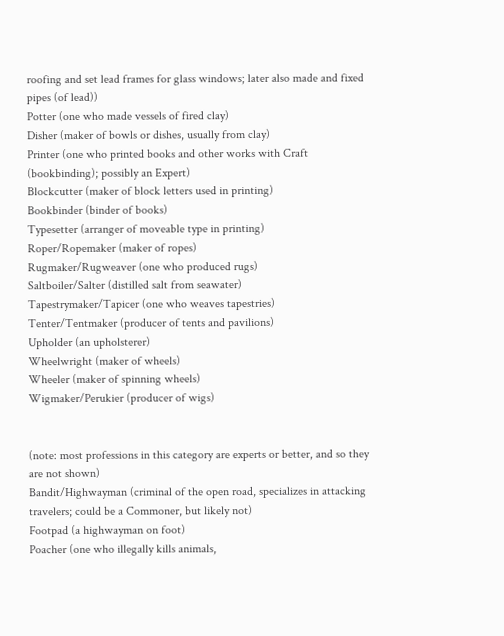roofing and set lead frames for glass windows; later also made and fixed pipes (of lead))
Potter (one who made vessels of fired clay)
Disher (maker of bowls or dishes, usually from clay)
Printer (one who printed books and other works with Craft (bookbinding); possibly an Expert)
Blockcutter (maker of block letters used in printing)
Bookbinder (binder of books)
Typesetter (arranger of moveable type in printing)
Roper/Ropemaker (maker of ropes)
Rugmaker/Rugweaver (one who produced rugs)
Saltboiler/Salter (distilled salt from seawater)
Tapestrymaker/Tapicer (one who weaves tapestries)
Tenter/Tentmaker (producer of tents and pavilions)
Upholder (an upholsterer)
Wheelwright (maker of wheels)
Wheeler (maker of spinning wheels)
Wigmaker/Perukier (producer of wigs)


(note: most professions in this category are experts or better, and so they are not shown)
Bandit/Highwayman (criminal of the open road, specializes in attacking travelers; could be a Commoner, but likely not)
Footpad (a highwayman on foot)
Poacher (one who illegally kills animals,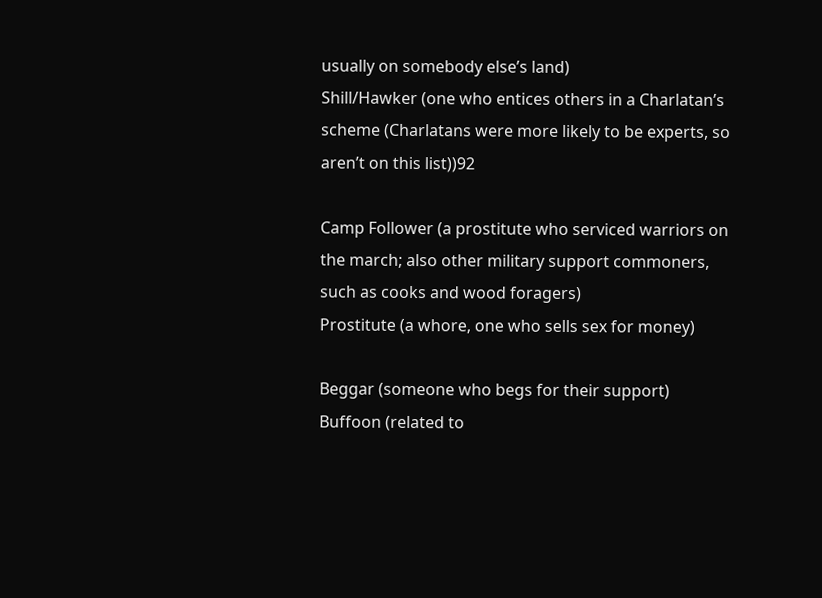usually on somebody else’s land)
Shill/Hawker (one who entices others in a Charlatan’s scheme (Charlatans were more likely to be experts, so aren’t on this list))92

Camp Follower (a prostitute who serviced warriors on the march; also other military support commoners, such as cooks and wood foragers)
Prostitute (a whore, one who sells sex for money)

Beggar (someone who begs for their support)
Buffoon (related to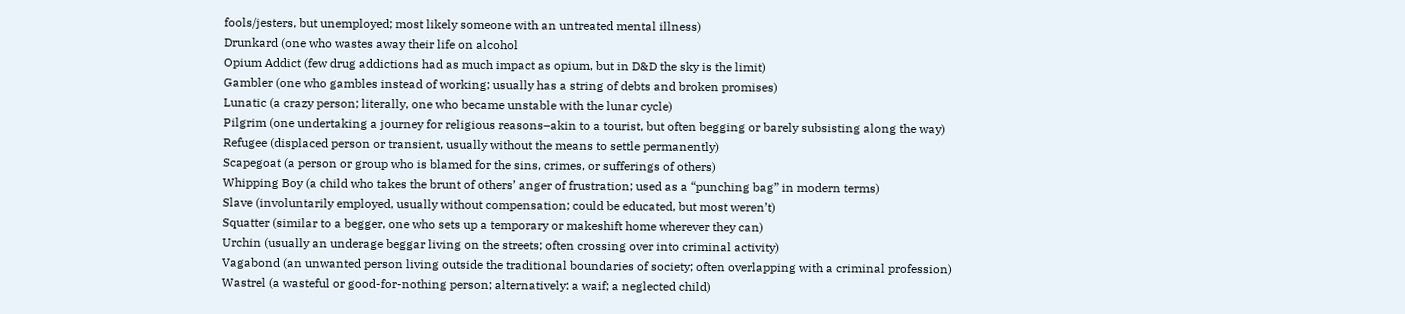fools/jesters, but unemployed; most likely someone with an untreated mental illness)
Drunkard (one who wastes away their life on alcohol
Opium Addict (few drug addictions had as much impact as opium, but in D&D the sky is the limit)
Gambler (one who gambles instead of working; usually has a string of debts and broken promises)
Lunatic (a crazy person; literally, one who became unstable with the lunar cycle)
Pilgrim (one undertaking a journey for religious reasons–akin to a tourist, but often begging or barely subsisting along the way)
Refugee (displaced person or transient, usually without the means to settle permanently)
Scapegoat (a person or group who is blamed for the sins, crimes, or sufferings of others)
Whipping Boy (a child who takes the brunt of others’ anger of frustration; used as a “punching bag” in modern terms)
Slave (involuntarily employed, usually without compensation; could be educated, but most weren’t)
Squatter (similar to a begger, one who sets up a temporary or makeshift home wherever they can)
Urchin (usually an underage beggar living on the streets; often crossing over into criminal activity)
Vagabond (an unwanted person living outside the traditional boundaries of society; often overlapping with a criminal profession)
Wastrel (a wasteful or good-for-nothing person; alternatively: a waif; a neglected child)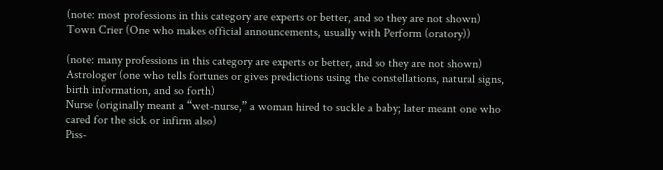(note: most professions in this category are experts or better, and so they are not shown)
Town Crier (One who makes official announcements, usually with Perform (oratory))

(note: many professions in this category are experts or better, and so they are not shown)
Astrologer (one who tells fortunes or gives predictions using the constellations, natural signs, birth information, and so forth)
Nurse (originally meant a “wet-nurse,” a woman hired to suckle a baby; later meant one who cared for the sick or infirm also)
Piss-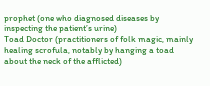prophet (one who diagnosed diseases by inspecting the patient’s urine)
Toad Doctor (practitioners of folk magic, mainly healing scrofula, notably by hanging a toad about the neck of the afflicted)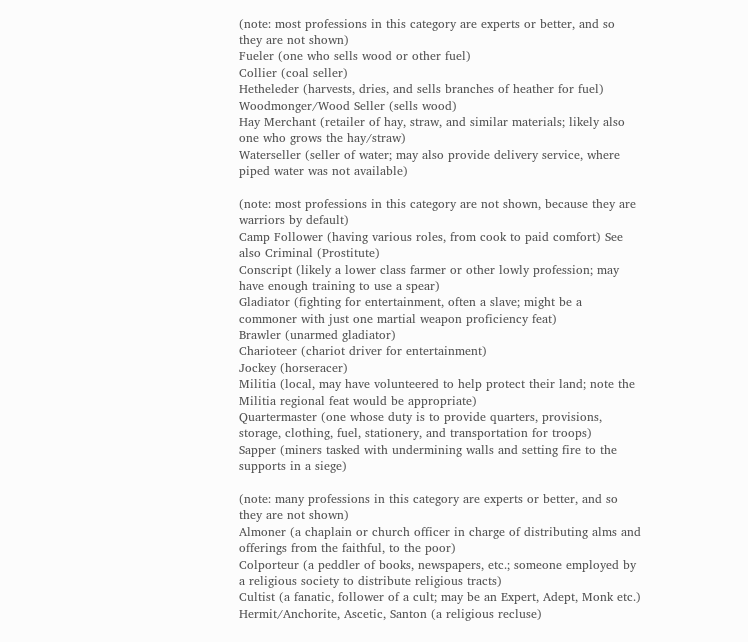(note: most professions in this category are experts or better, and so they are not shown)
Fueler (one who sells wood or other fuel)
Collier (coal seller)
Hetheleder (harvests, dries, and sells branches of heather for fuel)
Woodmonger/Wood Seller (sells wood)
Hay Merchant (retailer of hay, straw, and similar materials; likely also one who grows the hay/straw)
Waterseller (seller of water; may also provide delivery service, where piped water was not available)

(note: most professions in this category are not shown, because they are warriors by default)
Camp Follower (having various roles, from cook to paid comfort) See also Criminal (Prostitute)
Conscript (likely a lower class farmer or other lowly profession; may have enough training to use a spear)
Gladiator (fighting for entertainment, often a slave; might be a commoner with just one martial weapon proficiency feat)
Brawler (unarmed gladiator)
Charioteer (chariot driver for entertainment)
Jockey (horseracer)
Militia (local, may have volunteered to help protect their land; note the Militia regional feat would be appropriate)
Quartermaster (one whose duty is to provide quarters, provisions, storage, clothing, fuel, stationery, and transportation for troops)
Sapper (miners tasked with undermining walls and setting fire to the supports in a siege)

(note: many professions in this category are experts or better, and so they are not shown)
Almoner (a chaplain or church officer in charge of distributing alms and offerings from the faithful, to the poor)
Colporteur (a peddler of books, newspapers, etc.; someone employed by a religious society to distribute religious tracts)
Cultist (a fanatic, follower of a cult; may be an Expert, Adept, Monk etc.)
Hermit/Anchorite, Ascetic, Santon (a religious recluse)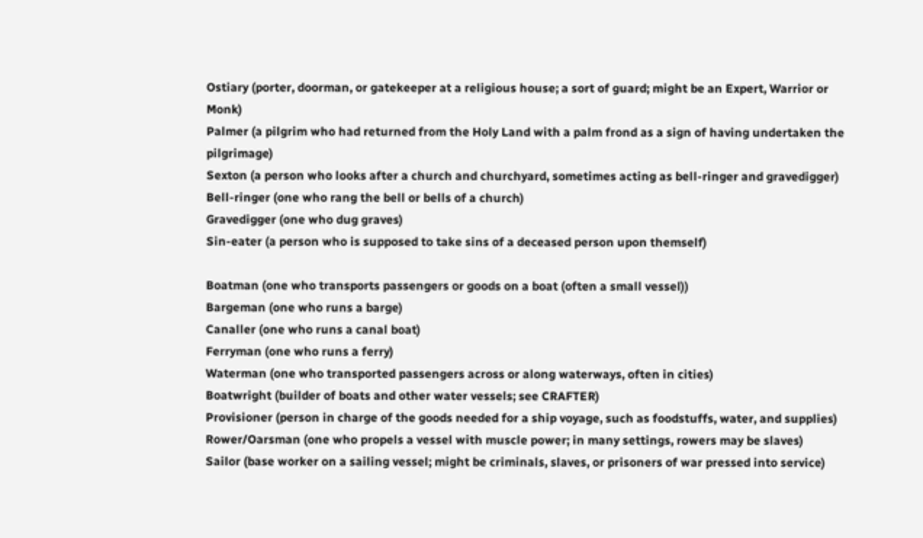Ostiary (porter, doorman, or gatekeeper at a religious house; a sort of guard; might be an Expert, Warrior or Monk)
Palmer (a pilgrim who had returned from the Holy Land with a palm frond as a sign of having undertaken the pilgrimage)
Sexton (a person who looks after a church and churchyard, sometimes acting as bell-ringer and gravedigger)
Bell-ringer (one who rang the bell or bells of a church)
Gravedigger (one who dug graves)
Sin-eater (a person who is supposed to take sins of a deceased person upon themself)

Boatman (one who transports passengers or goods on a boat (often a small vessel))
Bargeman (one who runs a barge)
Canaller (one who runs a canal boat)
Ferryman (one who runs a ferry)
Waterman (one who transported passengers across or along waterways, often in cities)
Boatwright (builder of boats and other water vessels; see CRAFTER)
Provisioner (person in charge of the goods needed for a ship voyage, such as foodstuffs, water, and supplies)
Rower/Oarsman (one who propels a vessel with muscle power; in many settings, rowers may be slaves)
Sailor (base worker on a sailing vessel; might be criminals, slaves, or prisoners of war pressed into service)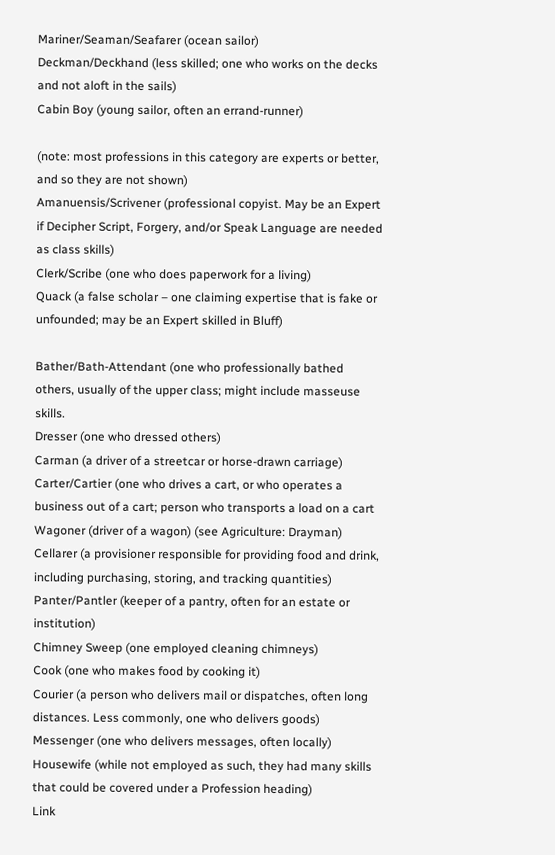Mariner/Seaman/Seafarer (ocean sailor)
Deckman/Deckhand (less skilled; one who works on the decks and not aloft in the sails)
Cabin Boy (young sailor, often an errand-runner)

(note: most professions in this category are experts or better, and so they are not shown)
Amanuensis/Scrivener (professional copyist. May be an Expert if Decipher Script, Forgery, and/or Speak Language are needed as class skills)
Clerk/Scribe (one who does paperwork for a living)
Quack (a false scholar – one claiming expertise that is fake or unfounded; may be an Expert skilled in Bluff)

Bather/Bath-Attendant (one who professionally bathed others, usually of the upper class; might include masseuse skills.
Dresser (one who dressed others)
Carman (a driver of a streetcar or horse-drawn carriage)
Carter/Cartier (one who drives a cart, or who operates a business out of a cart; person who transports a load on a cart
Wagoner (driver of a wagon) (see Agriculture: Drayman)
Cellarer (a provisioner responsible for providing food and drink, including purchasing, storing, and tracking quantities)
Panter/Pantler (keeper of a pantry, often for an estate or institution)
Chimney Sweep (one employed cleaning chimneys)
Cook (one who makes food by cooking it)
Courier (a person who delivers mail or dispatches, often long distances. Less commonly, one who delivers goods)
Messenger (one who delivers messages, often locally)
Housewife (while not employed as such, they had many skills that could be covered under a Profession heading)
Link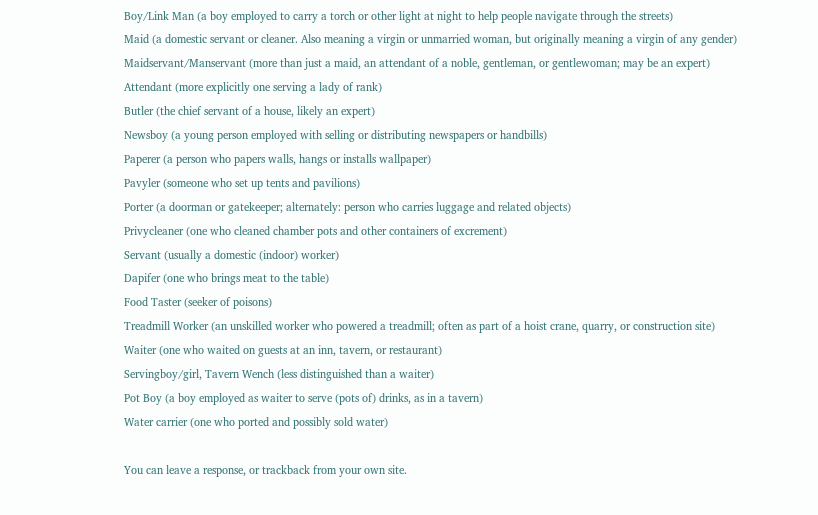Boy/Link Man (a boy employed to carry a torch or other light at night to help people navigate through the streets)
Maid (a domestic servant or cleaner. Also meaning a virgin or unmarried woman, but originally meaning a virgin of any gender)
Maidservant/Manservant (more than just a maid, an attendant of a noble, gentleman, or gentlewoman; may be an expert)
Attendant (more explicitly one serving a lady of rank)
Butler (the chief servant of a house, likely an expert)
Newsboy (a young person employed with selling or distributing newspapers or handbills)
Paperer (a person who papers walls, hangs or installs wallpaper)
Pavyler (someone who set up tents and pavilions)
Porter (a doorman or gatekeeper; alternately: person who carries luggage and related objects)
Privycleaner (one who cleaned chamber pots and other containers of excrement)
Servant (usually a domestic (indoor) worker)
Dapifer (one who brings meat to the table)
Food Taster (seeker of poisons)
Treadmill Worker (an unskilled worker who powered a treadmill; often as part of a hoist crane, quarry, or construction site)
Waiter (one who waited on guests at an inn, tavern, or restaurant)
Servingboy/girl, Tavern Wench (less distinguished than a waiter)
Pot Boy (a boy employed as waiter to serve (pots of) drinks, as in a tavern)
Water carrier (one who ported and possibly sold water)

You can leave a response, or trackback from your own site.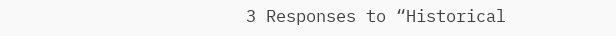3 Responses to “Historical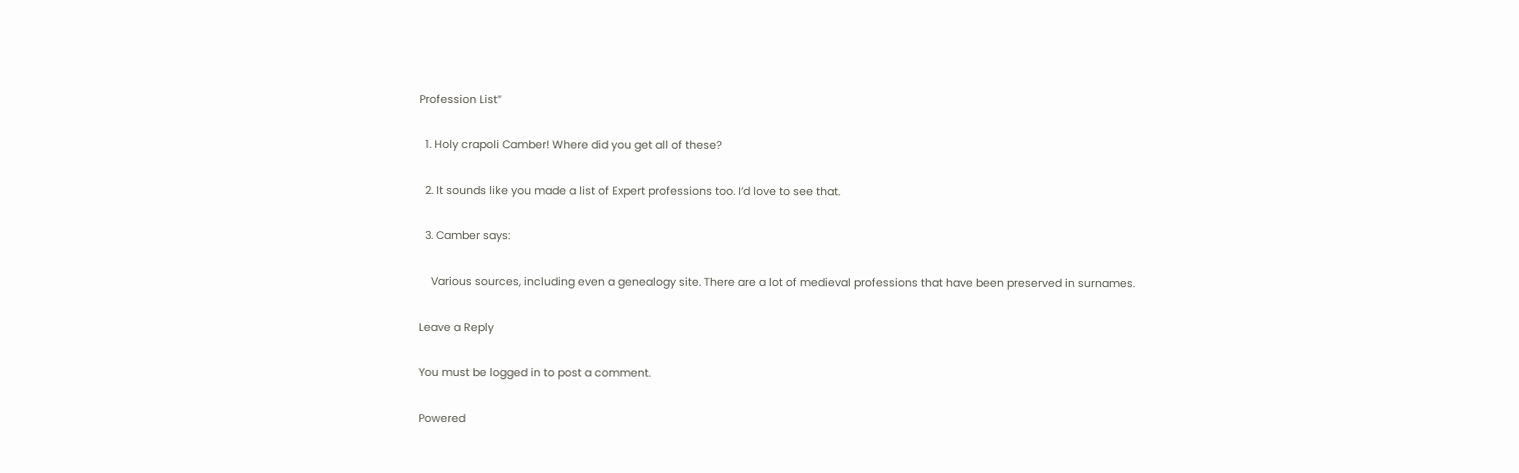Profession List”

  1. Holy crapoli Camber! Where did you get all of these?

  2. It sounds like you made a list of Expert professions too. I’d love to see that.

  3. Camber says:

    Various sources, including even a genealogy site. There are a lot of medieval professions that have been preserved in surnames.

Leave a Reply

You must be logged in to post a comment.

Powered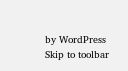by WordPress
Skip to toolbar